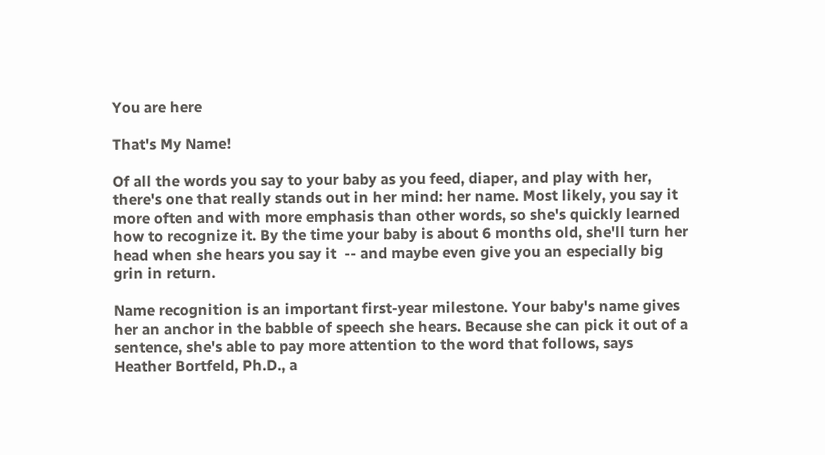You are here

That's My Name!

Of all the words you say to your baby as you feed, diaper, and play with her, there's one that really stands out in her mind: her name. Most likely, you say it more often and with more emphasis than other words, so she's quickly learned how to recognize it. By the time your baby is about 6 months old, she'll turn her head when she hears you say it  -- and maybe even give you an especially big grin in return.

Name recognition is an important first-year milestone. Your baby's name gives her an anchor in the babble of speech she hears. Because she can pick it out of a sentence, she's able to pay more attention to the word that follows, says Heather Bortfeld, Ph.D., a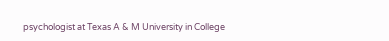psychologist at Texas A & M University in College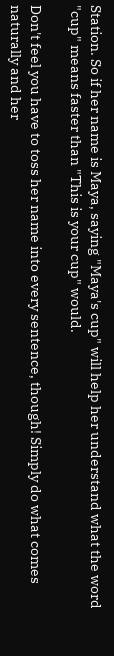Station. So if her name is Maya, saying "Maya's cup" will help her understand what the word "cup" means faster than "This is your cup" would.

Don't feel you have to toss her name into every sentence, though! Simply do what comes naturally and her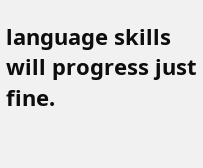language skills will progress just fine.